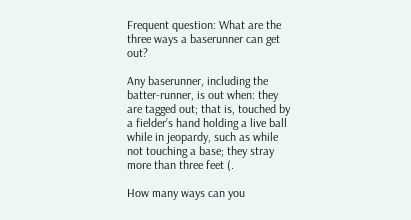Frequent question: What are the three ways a baserunner can get out?

Any baserunner, including the batter-runner, is out when: they are tagged out; that is, touched by a fielder’s hand holding a live ball while in jeopardy, such as while not touching a base; they stray more than three feet (.

How many ways can you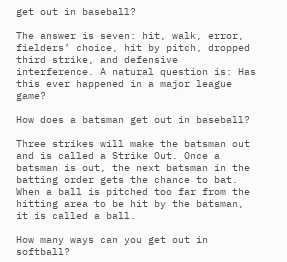get out in baseball?

The answer is seven: hit, walk, error, fielders’ choice, hit by pitch, dropped third strike, and defensive interference. A natural question is: Has this ever happened in a major league game?

How does a batsman get out in baseball?

Three strikes will make the batsman out and is called a Strike Out. Once a batsman is out, the next batsman in the batting order gets the chance to bat. When a ball is pitched too far from the hitting area to be hit by the batsman, it is called a ball.

How many ways can you get out in softball?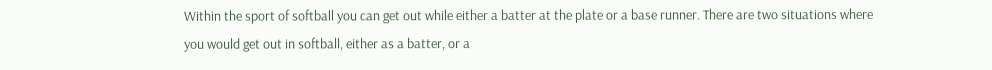Within the sport of softball you can get out while either a batter at the plate or a base runner. There are two situations where you would get out in softball, either as a batter, or a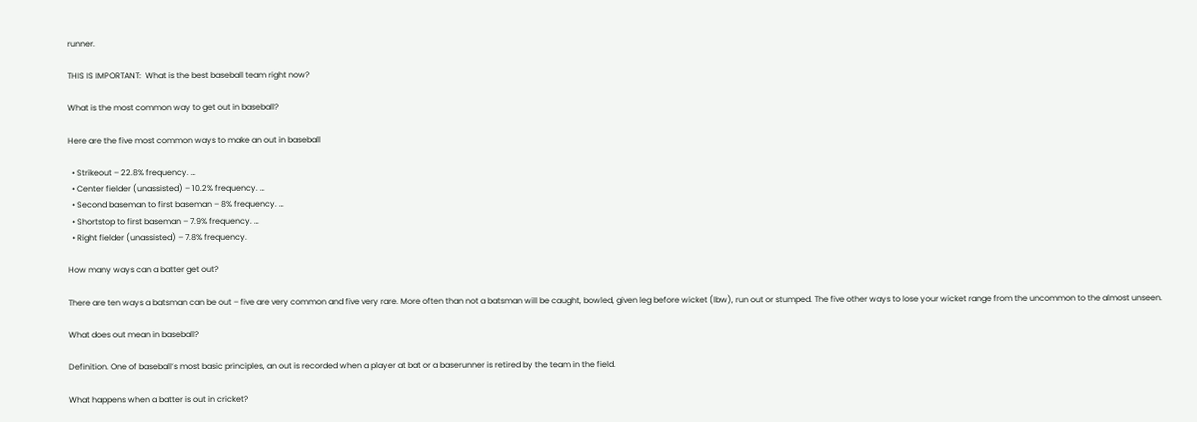runner.

THIS IS IMPORTANT:  What is the best baseball team right now?

What is the most common way to get out in baseball?

Here are the five most common ways to make an out in baseball

  • Strikeout – 22.8% frequency. …
  • Center fielder (unassisted) – 10.2% frequency. …
  • Second baseman to first baseman – 8% frequency. …
  • Shortstop to first baseman – 7.9% frequency. …
  • Right fielder (unassisted) – 7.8% frequency.

How many ways can a batter get out?

There are ten ways a batsman can be out – five are very common and five very rare. More often than not a batsman will be caught, bowled, given leg before wicket (lbw), run out or stumped. The five other ways to lose your wicket range from the uncommon to the almost unseen.

What does out mean in baseball?

Definition. One of baseball’s most basic principles, an out is recorded when a player at bat or a baserunner is retired by the team in the field.

What happens when a batter is out in cricket?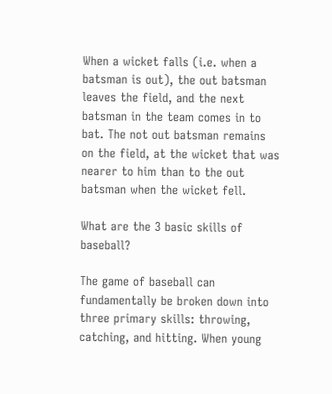When a wicket falls (i.e. when a batsman is out), the out batsman leaves the field, and the next batsman in the team comes in to bat. The not out batsman remains on the field, at the wicket that was nearer to him than to the out batsman when the wicket fell.

What are the 3 basic skills of baseball?

The game of baseball can fundamentally be broken down into three primary skills: throwing, catching, and hitting. When young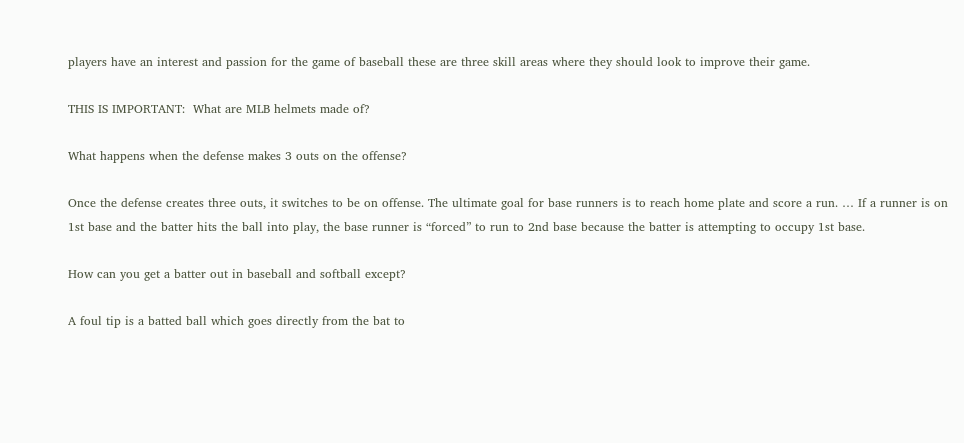players have an interest and passion for the game of baseball these are three skill areas where they should look to improve their game.

THIS IS IMPORTANT:  What are MLB helmets made of?

What happens when the defense makes 3 outs on the offense?

Once the defense creates three outs, it switches to be on offense. The ultimate goal for base runners is to reach home plate and score a run. … If a runner is on 1st base and the batter hits the ball into play, the base runner is “forced” to run to 2nd base because the batter is attempting to occupy 1st base.

How can you get a batter out in baseball and softball except?

A foul tip is a batted ball which goes directly from the bat to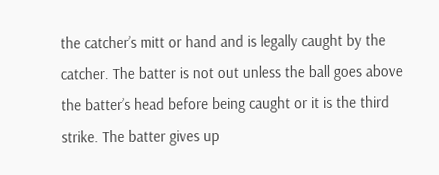the catcher’s mitt or hand and is legally caught by the catcher. The batter is not out unless the ball goes above the batter’s head before being caught or it is the third strike. The batter gives up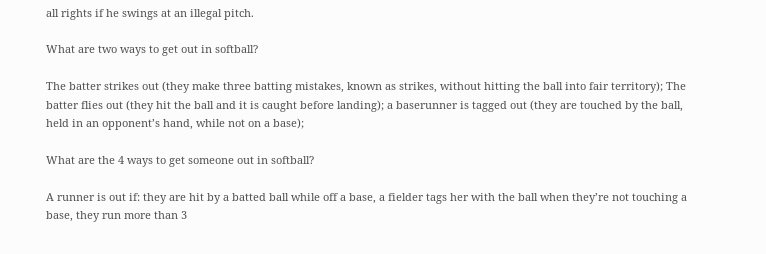all rights if he swings at an illegal pitch.

What are two ways to get out in softball?

The batter strikes out (they make three batting mistakes, known as strikes, without hitting the ball into fair territory); The batter flies out (they hit the ball and it is caught before landing); a baserunner is tagged out (they are touched by the ball, held in an opponent’s hand, while not on a base);

What are the 4 ways to get someone out in softball?

A runner is out if: they are hit by a batted ball while off a base, a fielder tags her with the ball when they’re not touching a base, they run more than 3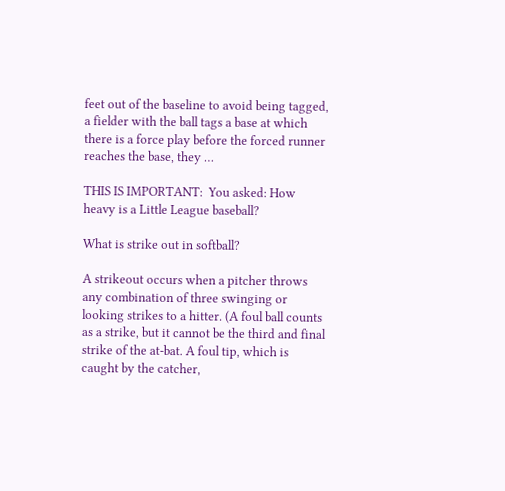feet out of the baseline to avoid being tagged, a fielder with the ball tags a base at which there is a force play before the forced runner reaches the base, they …

THIS IS IMPORTANT:  You asked: How heavy is a Little League baseball?

What is strike out in softball?

A strikeout occurs when a pitcher throws any combination of three swinging or looking strikes to a hitter. (A foul ball counts as a strike, but it cannot be the third and final strike of the at-bat. A foul tip, which is caught by the catcher,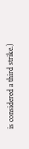is considered a third strike.)